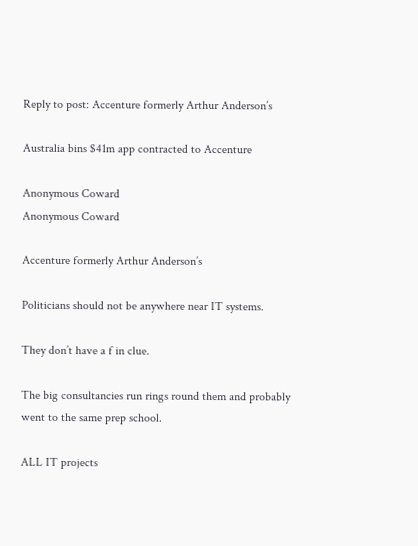Reply to post: Accenture formerly Arthur Anderson’s

Australia bins $41m app contracted to Accenture

Anonymous Coward
Anonymous Coward

Accenture formerly Arthur Anderson’s

Politicians should not be anywhere near IT systems.

They don’t have a f in clue.

The big consultancies run rings round them and probably went to the same prep school.

ALL IT projects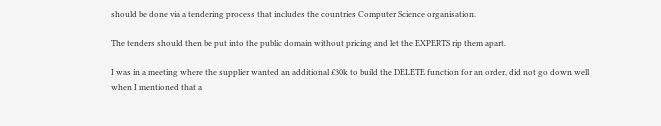should be done via a tendering process that includes the countries Computer Science organisation.

The tenders should then be put into the public domain without pricing and let the EXPERTS rip them apart.

I was in a meeting where the supplier wanted an additional £30k to build the DELETE function for an order, did not go down well when I mentioned that a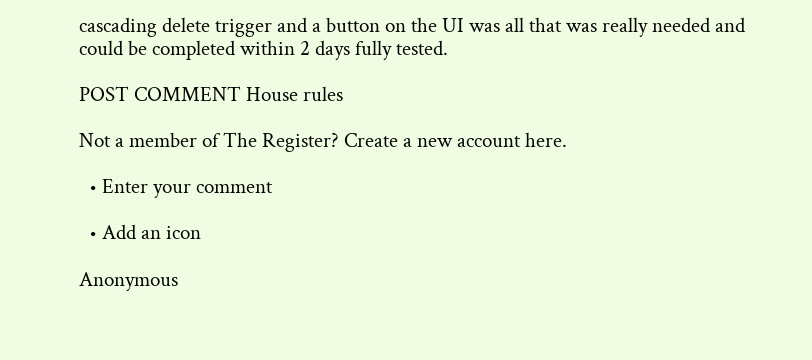cascading delete trigger and a button on the UI was all that was really needed and could be completed within 2 days fully tested.

POST COMMENT House rules

Not a member of The Register? Create a new account here.

  • Enter your comment

  • Add an icon

Anonymous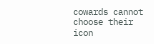cowards cannot choose their icon